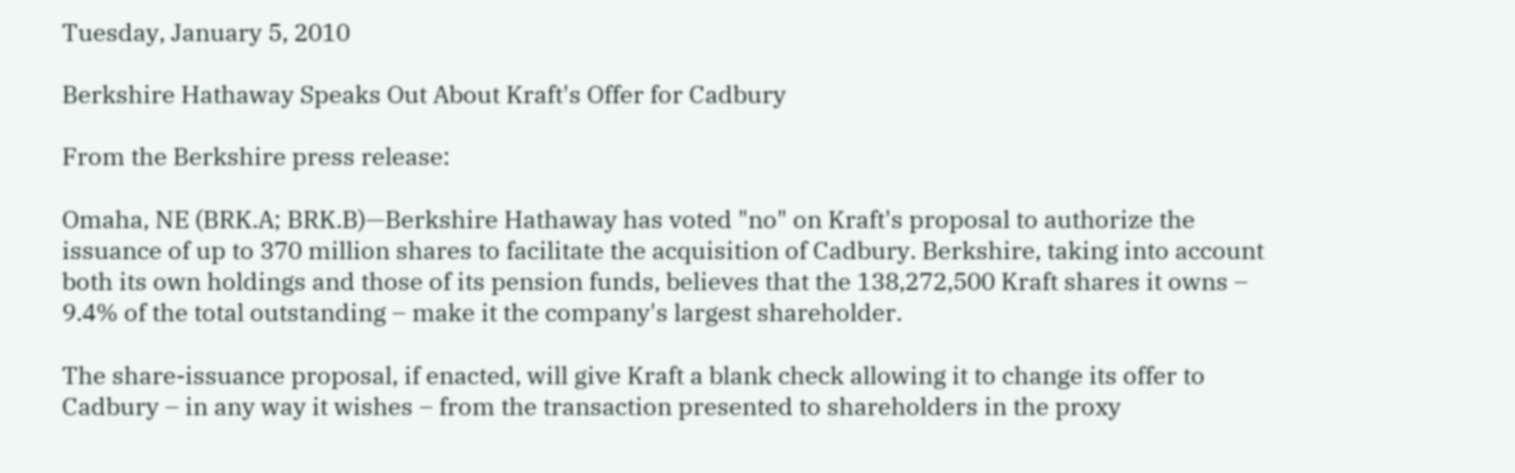Tuesday, January 5, 2010

Berkshire Hathaway Speaks Out About Kraft's Offer for Cadbury

From the Berkshire press release:

Omaha, NE (BRK.A; BRK.B)—Berkshire Hathaway has voted "no" on Kraft's proposal to authorize the issuance of up to 370 million shares to facilitate the acquisition of Cadbury. Berkshire, taking into account both its own holdings and those of its pension funds, believes that the 138,272,500 Kraft shares it owns – 9.4% of the total outstanding – make it the company's largest shareholder.

The share-issuance proposal, if enacted, will give Kraft a blank check allowing it to change its offer to Cadbury – in any way it wishes – from the transaction presented to shareholders in the proxy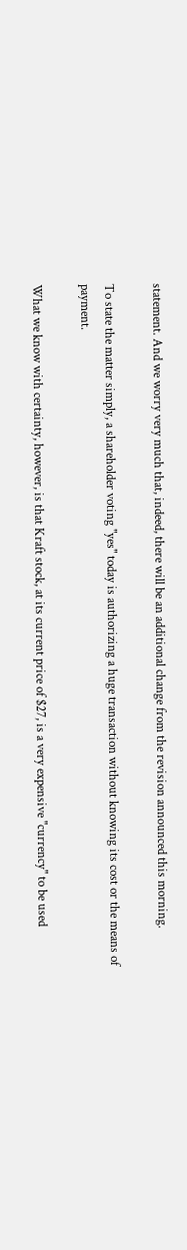statement. And we worry very much that, indeed, there will be an additional change from the revision announced this morning.

To state the matter simply, a shareholder voting "yes" today is authorizing a huge transaction without knowing its cost or the means of payment.

What we know with certainty, however, is that Kraft stock, at its current price of $27, is a very expensive "currency" to be used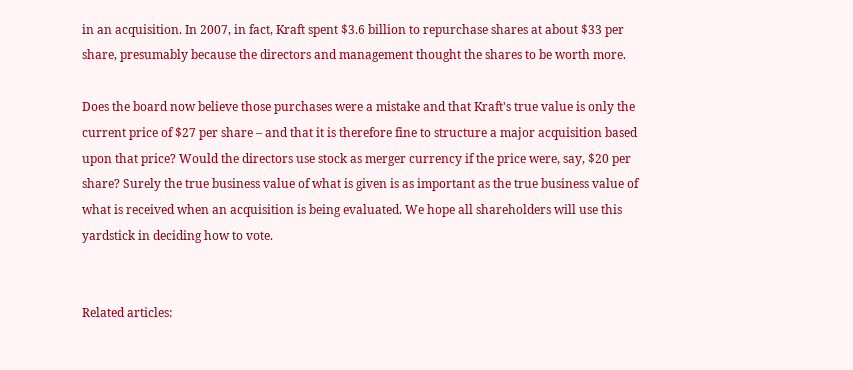in an acquisition. In 2007, in fact, Kraft spent $3.6 billion to repurchase shares at about $33 per share, presumably because the directors and management thought the shares to be worth more.

Does the board now believe those purchases were a mistake and that Kraft's true value is only the current price of $27 per share – and that it is therefore fine to structure a major acquisition based upon that price? Would the directors use stock as merger currency if the price were, say, $20 per share? Surely the true business value of what is given is as important as the true business value of what is received when an acquisition is being evaluated. We hope all shareholders will use this yardstick in deciding how to vote.


Related articles: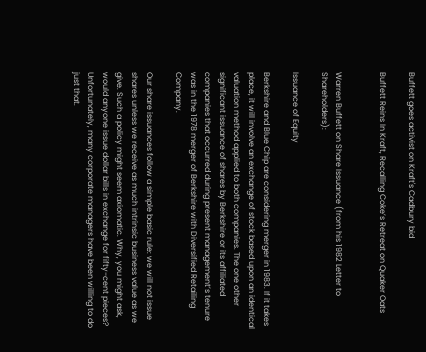Buffett goes activist on Kraft's Cadbury bid

Buffett Reins In Kraft, Recalling Coke’s Retreat on Quaker Oats


Warren Buffett on Share Issuance (from his 1982 Letter to Shareholders):

Issuance of Equity

Berkshire and Blue Chip are considering merger in 1983. If it takes place, it will involve an exchange of stock based upon an identical valuation method applied to both companies. The one other significant issuance of shares by Berkshire or its affiliated companies that occurred during present management’s tenure was in the 1978 merger of Berkshire with Diversified Retailing Company.

Our share issuances follow a simple basic rule: we will not issue shares unless we receive as much intrinsic business value as we give. Such a policy might seem axiomatic. Why, you might ask, would anyone issue dollar bills in exchange for fifty-cent pieces? Unfortunately, many corporate managers have been willing to do just that.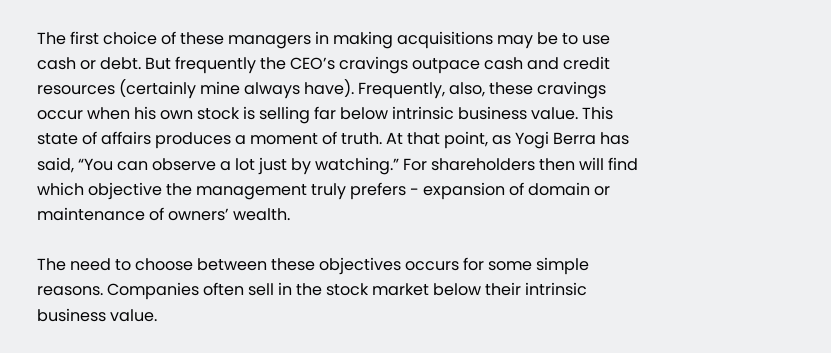The first choice of these managers in making acquisitions may be to use cash or debt. But frequently the CEO’s cravings outpace cash and credit resources (certainly mine always have). Frequently, also, these cravings occur when his own stock is selling far below intrinsic business value. This state of affairs produces a moment of truth. At that point, as Yogi Berra has said, “You can observe a lot just by watching.” For shareholders then will find which objective the management truly prefers - expansion of domain or maintenance of owners’ wealth.

The need to choose between these objectives occurs for some simple reasons. Companies often sell in the stock market below their intrinsic business value.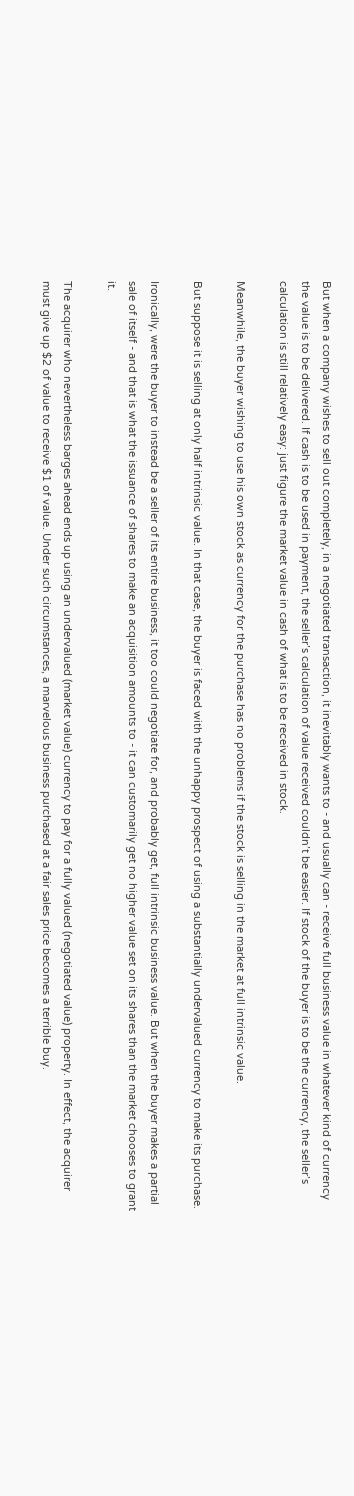But when a company wishes to sell out completely, in a negotiated transaction, it inevitably wants to - and usually can - receive full business value in whatever kind of currency the value is to be delivered. If cash is to be used in payment, the seller’s calculation of value received couldn’t be easier. If stock of the buyer is to be the currency, the seller’s calculation is still relatively easy: just figure the market value in cash of what is to be received in stock.

Meanwhile, the buyer wishing to use his own stock as currency for the purchase has no problems if the stock is selling in the market at full intrinsic value.

But suppose it is selling at only half intrinsic value. In that case, the buyer is faced with the unhappy prospect of using a substantially undervalued currency to make its purchase.

Ironically, were the buyer to instead be a seller of its entire business, it too could negotiate for, and probably get, full intrinsic business value. But when the buyer makes a partial sale of itself - and that is what the issuance of shares to make an acquisition amounts to - it can customarily get no higher value set on its shares than the market chooses to grant it.

The acquirer who nevertheless barges ahead ends up using an undervalued (market value) currency to pay for a fully valued (negotiated value) property. In effect, the acquirer must give up $2 of value to receive $1 of value. Under such circumstances, a marvelous business purchased at a fair sales price becomes a terrible buy.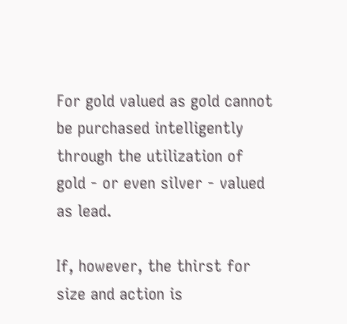For gold valued as gold cannot be purchased intelligently through the utilization of gold - or even silver - valued as lead.

If, however, the thirst for size and action is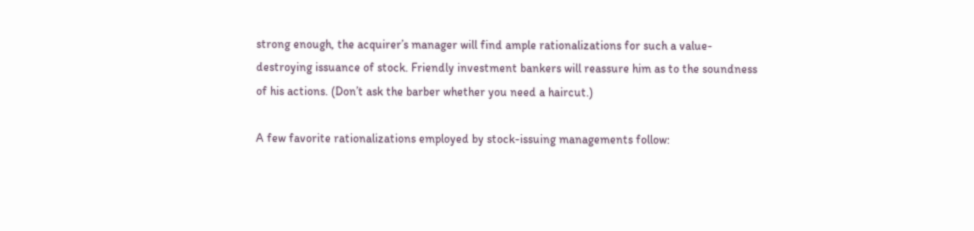strong enough, the acquirer’s manager will find ample rationalizations for such a value-destroying issuance of stock. Friendly investment bankers will reassure him as to the soundness of his actions. (Don’t ask the barber whether you need a haircut.)

A few favorite rationalizations employed by stock-issuing managements follow: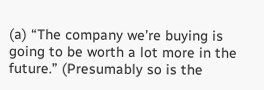(a) “The company we’re buying is going to be worth a lot more in the future.” (Presumably so is the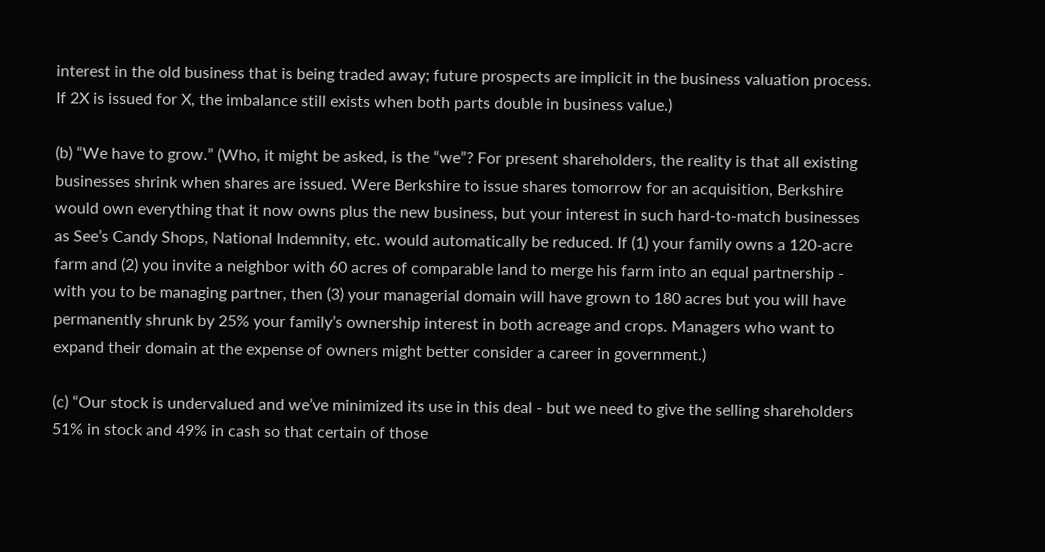interest in the old business that is being traded away; future prospects are implicit in the business valuation process. If 2X is issued for X, the imbalance still exists when both parts double in business value.)

(b) “We have to grow.” (Who, it might be asked, is the “we”? For present shareholders, the reality is that all existing businesses shrink when shares are issued. Were Berkshire to issue shares tomorrow for an acquisition, Berkshire would own everything that it now owns plus the new business, but your interest in such hard-to-match businesses as See’s Candy Shops, National Indemnity, etc. would automatically be reduced. If (1) your family owns a 120-acre farm and (2) you invite a neighbor with 60 acres of comparable land to merge his farm into an equal partnership - with you to be managing partner, then (3) your managerial domain will have grown to 180 acres but you will have permanently shrunk by 25% your family’s ownership interest in both acreage and crops. Managers who want to expand their domain at the expense of owners might better consider a career in government.)

(c) “Our stock is undervalued and we’ve minimized its use in this deal - but we need to give the selling shareholders 51% in stock and 49% in cash so that certain of those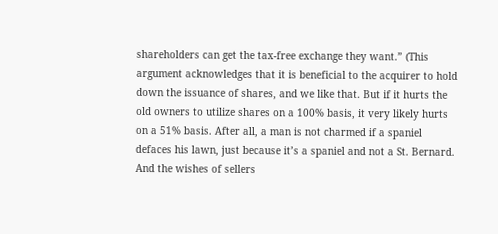shareholders can get the tax-free exchange they want.” (This argument acknowledges that it is beneficial to the acquirer to hold down the issuance of shares, and we like that. But if it hurts the old owners to utilize shares on a 100% basis, it very likely hurts on a 51% basis. After all, a man is not charmed if a spaniel defaces his lawn, just because it’s a spaniel and not a St. Bernard. And the wishes of sellers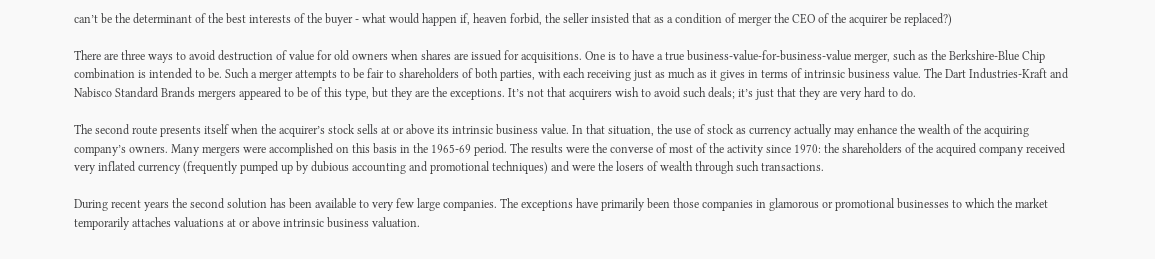can’t be the determinant of the best interests of the buyer - what would happen if, heaven forbid, the seller insisted that as a condition of merger the CEO of the acquirer be replaced?)

There are three ways to avoid destruction of value for old owners when shares are issued for acquisitions. One is to have a true business-value-for-business-value merger, such as the Berkshire-Blue Chip combination is intended to be. Such a merger attempts to be fair to shareholders of both parties, with each receiving just as much as it gives in terms of intrinsic business value. The Dart Industries-Kraft and Nabisco Standard Brands mergers appeared to be of this type, but they are the exceptions. It’s not that acquirers wish to avoid such deals; it’s just that they are very hard to do.

The second route presents itself when the acquirer’s stock sells at or above its intrinsic business value. In that situation, the use of stock as currency actually may enhance the wealth of the acquiring company’s owners. Many mergers were accomplished on this basis in the 1965-69 period. The results were the converse of most of the activity since 1970: the shareholders of the acquired company received very inflated currency (frequently pumped up by dubious accounting and promotional techniques) and were the losers of wealth through such transactions.

During recent years the second solution has been available to very few large companies. The exceptions have primarily been those companies in glamorous or promotional businesses to which the market temporarily attaches valuations at or above intrinsic business valuation.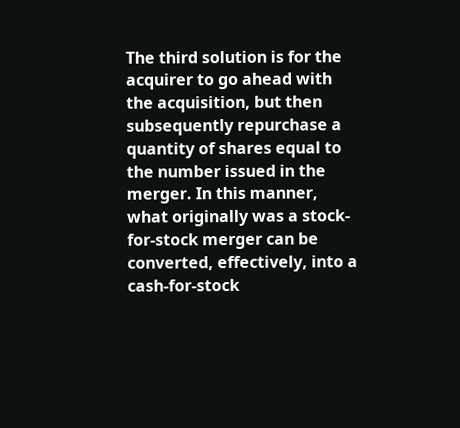The third solution is for the acquirer to go ahead with the acquisition, but then subsequently repurchase a quantity of shares equal to the number issued in the merger. In this manner, what originally was a stock-for-stock merger can be converted, effectively, into a cash-for-stock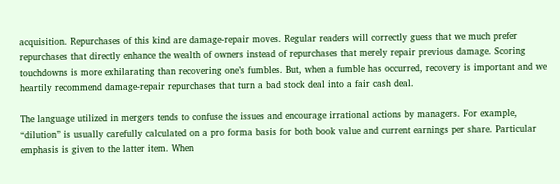acquisition. Repurchases of this kind are damage-repair moves. Regular readers will correctly guess that we much prefer repurchases that directly enhance the wealth of owners instead of repurchases that merely repair previous damage. Scoring touchdowns is more exhilarating than recovering one’s fumbles. But, when a fumble has occurred, recovery is important and we heartily recommend damage-repair repurchases that turn a bad stock deal into a fair cash deal.

The language utilized in mergers tends to confuse the issues and encourage irrational actions by managers. For example, “dilution” is usually carefully calculated on a pro forma basis for both book value and current earnings per share. Particular emphasis is given to the latter item. When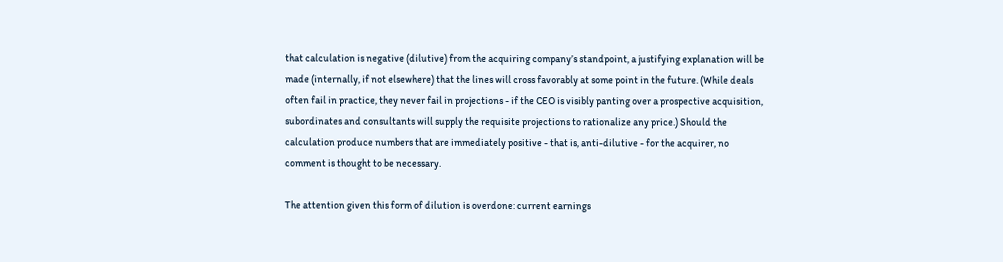that calculation is negative (dilutive) from the acquiring company’s standpoint, a justifying explanation will be made (internally, if not elsewhere) that the lines will cross favorably at some point in the future. (While deals often fail in practice, they never fail in projections - if the CEO is visibly panting over a prospective acquisition, subordinates and consultants will supply the requisite projections to rationalize any price.) Should the calculation produce numbers that are immediately positive - that is, anti-dilutive - for the acquirer, no comment is thought to be necessary.

The attention given this form of dilution is overdone: current earnings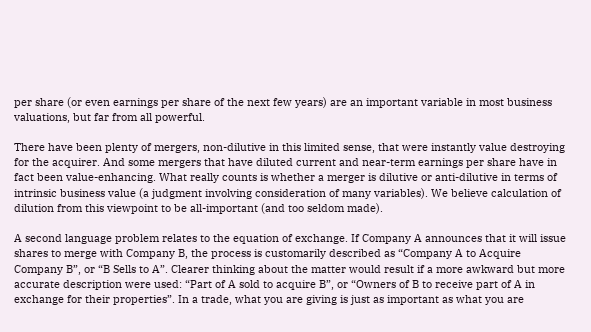per share (or even earnings per share of the next few years) are an important variable in most business valuations, but far from all powerful.

There have been plenty of mergers, non-dilutive in this limited sense, that were instantly value destroying for the acquirer. And some mergers that have diluted current and near-term earnings per share have in fact been value-enhancing. What really counts is whether a merger is dilutive or anti-dilutive in terms of intrinsic business value (a judgment involving consideration of many variables). We believe calculation of dilution from this viewpoint to be all-important (and too seldom made).

A second language problem relates to the equation of exchange. If Company A announces that it will issue shares to merge with Company B, the process is customarily described as “Company A to Acquire Company B”, or “B Sells to A”. Clearer thinking about the matter would result if a more awkward but more accurate description were used: “Part of A sold to acquire B”, or “Owners of B to receive part of A in exchange for their properties”. In a trade, what you are giving is just as important as what you are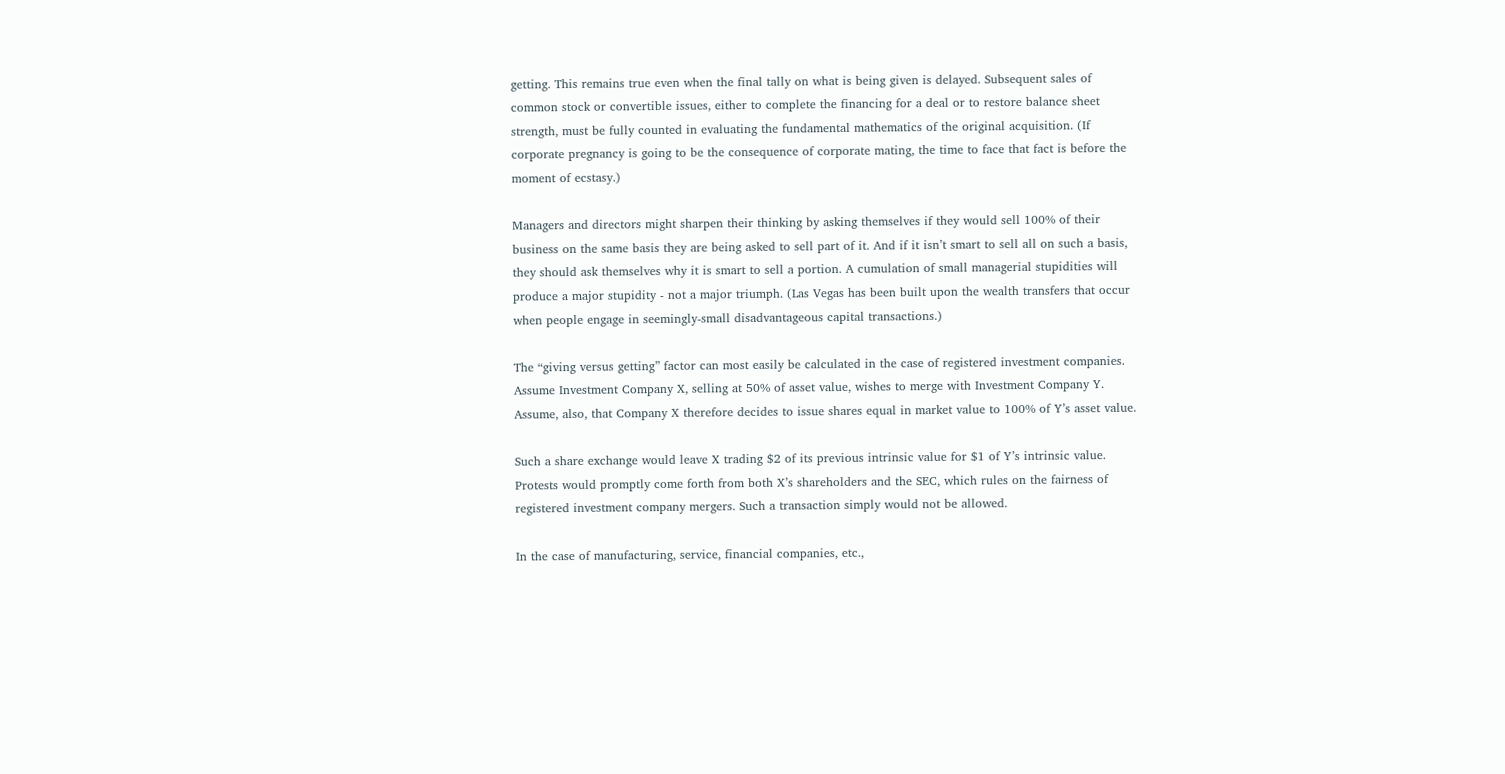getting. This remains true even when the final tally on what is being given is delayed. Subsequent sales of common stock or convertible issues, either to complete the financing for a deal or to restore balance sheet strength, must be fully counted in evaluating the fundamental mathematics of the original acquisition. (If corporate pregnancy is going to be the consequence of corporate mating, the time to face that fact is before the moment of ecstasy.)

Managers and directors might sharpen their thinking by asking themselves if they would sell 100% of their business on the same basis they are being asked to sell part of it. And if it isn’t smart to sell all on such a basis, they should ask themselves why it is smart to sell a portion. A cumulation of small managerial stupidities will produce a major stupidity - not a major triumph. (Las Vegas has been built upon the wealth transfers that occur when people engage in seemingly-small disadvantageous capital transactions.)

The “giving versus getting” factor can most easily be calculated in the case of registered investment companies. Assume Investment Company X, selling at 50% of asset value, wishes to merge with Investment Company Y. Assume, also, that Company X therefore decides to issue shares equal in market value to 100% of Y’s asset value.

Such a share exchange would leave X trading $2 of its previous intrinsic value for $1 of Y’s intrinsic value. Protests would promptly come forth from both X’s shareholders and the SEC, which rules on the fairness of registered investment company mergers. Such a transaction simply would not be allowed.

In the case of manufacturing, service, financial companies, etc.,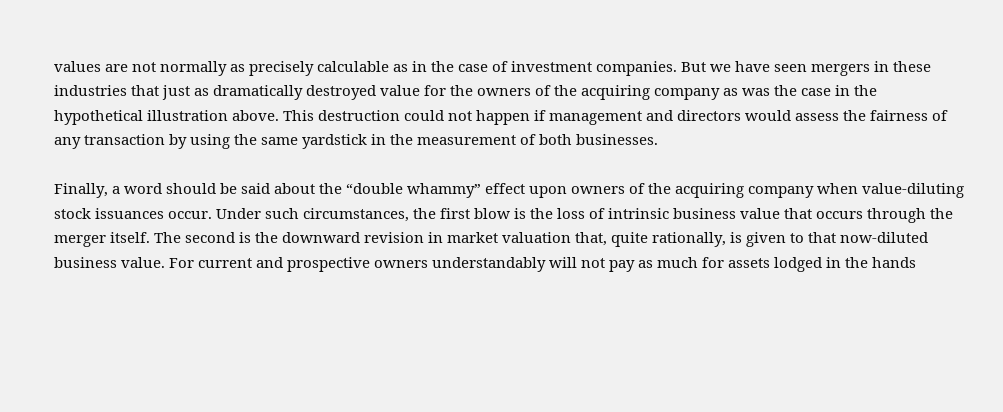values are not normally as precisely calculable as in the case of investment companies. But we have seen mergers in these industries that just as dramatically destroyed value for the owners of the acquiring company as was the case in the hypothetical illustration above. This destruction could not happen if management and directors would assess the fairness of any transaction by using the same yardstick in the measurement of both businesses.

Finally, a word should be said about the “double whammy” effect upon owners of the acquiring company when value-diluting stock issuances occur. Under such circumstances, the first blow is the loss of intrinsic business value that occurs through the merger itself. The second is the downward revision in market valuation that, quite rationally, is given to that now-diluted business value. For current and prospective owners understandably will not pay as much for assets lodged in the hands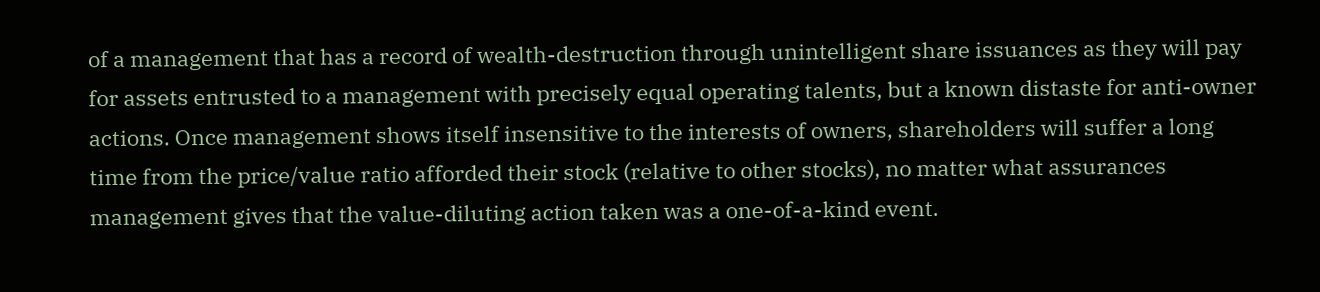of a management that has a record of wealth-destruction through unintelligent share issuances as they will pay for assets entrusted to a management with precisely equal operating talents, but a known distaste for anti-owner actions. Once management shows itself insensitive to the interests of owners, shareholders will suffer a long time from the price/value ratio afforded their stock (relative to other stocks), no matter what assurances management gives that the value-diluting action taken was a one-of-a-kind event.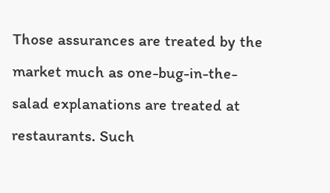Those assurances are treated by the market much as one-bug-in-the-salad explanations are treated at restaurants. Such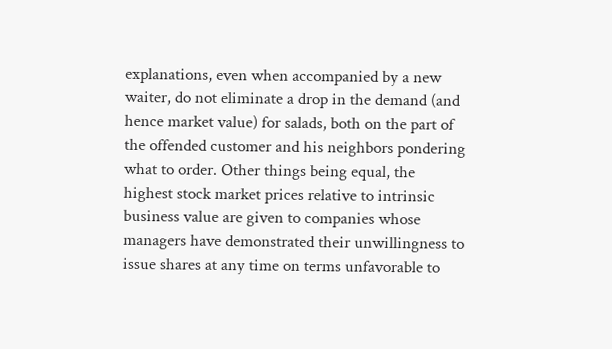explanations, even when accompanied by a new waiter, do not eliminate a drop in the demand (and hence market value) for salads, both on the part of the offended customer and his neighbors pondering what to order. Other things being equal, the highest stock market prices relative to intrinsic business value are given to companies whose managers have demonstrated their unwillingness to issue shares at any time on terms unfavorable to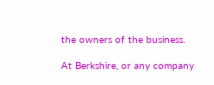the owners of the business.

At Berkshire, or any company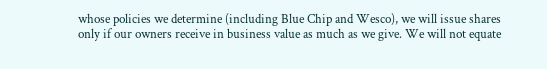whose policies we determine (including Blue Chip and Wesco), we will issue shares only if our owners receive in business value as much as we give. We will not equate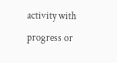activity with progress or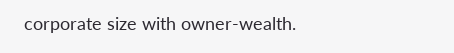corporate size with owner-wealth.